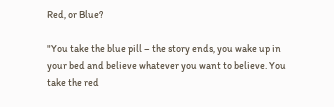Red, or Blue?

"You take the blue pill – the story ends, you wake up in your bed and believe whatever you want to believe. You take the red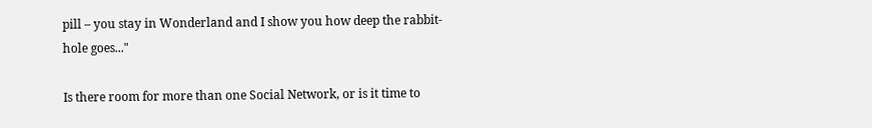pill – you stay in Wonderland and I show you how deep the rabbit-hole goes..."

Is there room for more than one Social Network, or is it time to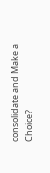consolidate and Make a Choice?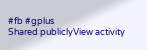#fb #gplus
Shared publiclyView activity